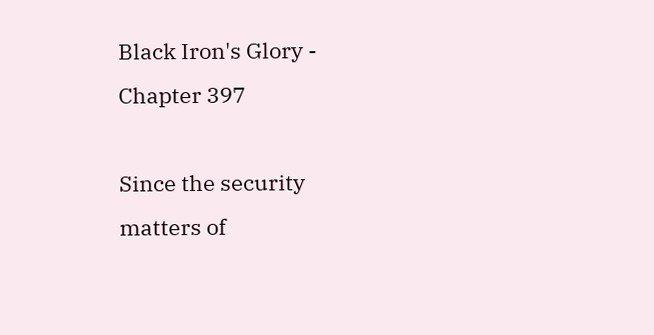Black Iron's Glory - Chapter 397

Since the security matters of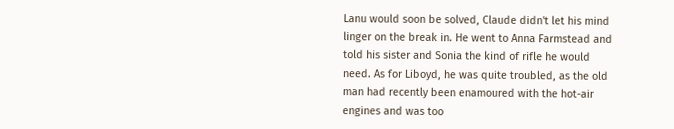Lanu would soon be solved, Claude didn't let his mind linger on the break in. He went to Anna Farmstead and told his sister and Sonia the kind of rifle he would need. As for Liboyd, he was quite troubled, as the old man had recently been enamoured with the hot-air engines and was too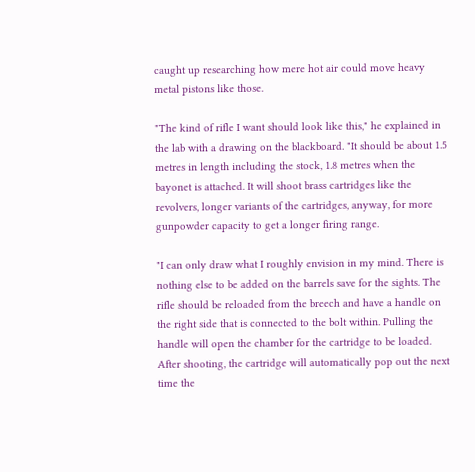caught up researching how mere hot air could move heavy metal pistons like those.

"The kind of rifle I want should look like this," he explained in the lab with a drawing on the blackboard. "It should be about 1.5 metres in length including the stock, 1.8 metres when the bayonet is attached. It will shoot brass cartridges like the revolvers, longer variants of the cartridges, anyway, for more gunpowder capacity to get a longer firing range.

"I can only draw what I roughly envision in my mind. There is nothing else to be added on the barrels save for the sights. The rifle should be reloaded from the breech and have a handle on the right side that is connected to the bolt within. Pulling the handle will open the chamber for the cartridge to be loaded. After shooting, the cartridge will automatically pop out the next time the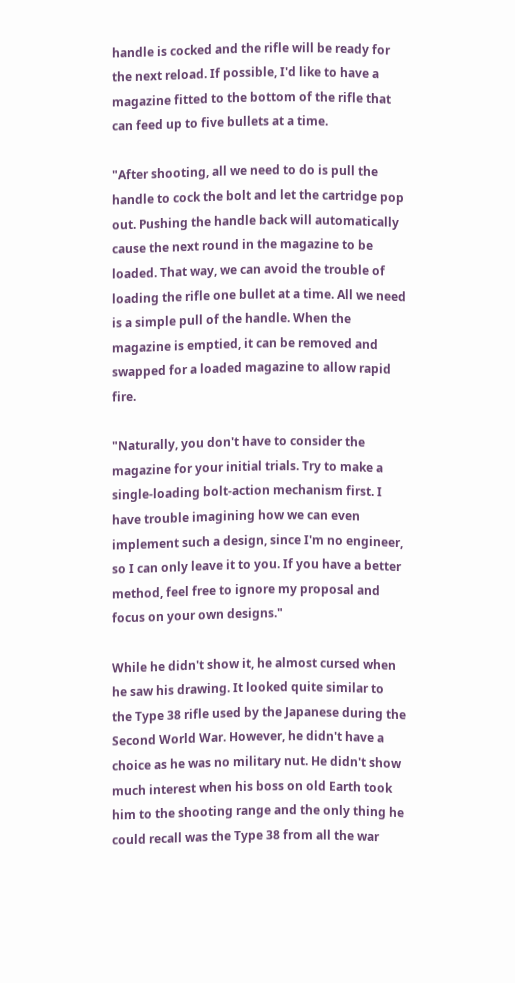handle is cocked and the rifle will be ready for the next reload. If possible, I'd like to have a magazine fitted to the bottom of the rifle that can feed up to five bullets at a time.

"After shooting, all we need to do is pull the handle to cock the bolt and let the cartridge pop out. Pushing the handle back will automatically cause the next round in the magazine to be loaded. That way, we can avoid the trouble of loading the rifle one bullet at a time. All we need is a simple pull of the handle. When the magazine is emptied, it can be removed and swapped for a loaded magazine to allow rapid fire.

"Naturally, you don't have to consider the magazine for your initial trials. Try to make a single-loading bolt-action mechanism first. I have trouble imagining how we can even implement such a design, since I'm no engineer, so I can only leave it to you. If you have a better method, feel free to ignore my proposal and focus on your own designs."

While he didn't show it, he almost cursed when he saw his drawing. It looked quite similar to the Type 38 rifle used by the Japanese during the Second World War. However, he didn't have a choice as he was no military nut. He didn't show much interest when his boss on old Earth took him to the shooting range and the only thing he could recall was the Type 38 from all the war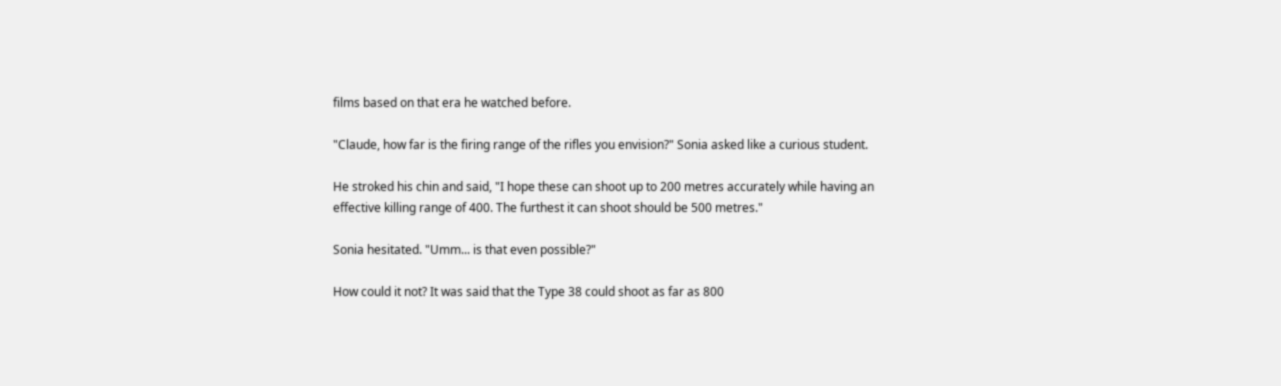films based on that era he watched before.

"Claude, how far is the firing range of the rifles you envision?" Sonia asked like a curious student.

He stroked his chin and said, "I hope these can shoot up to 200 metres accurately while having an effective killing range of 400. The furthest it can shoot should be 500 metres."

Sonia hesitated. "Umm... is that even possible?"

How could it not? It was said that the Type 38 could shoot as far as 800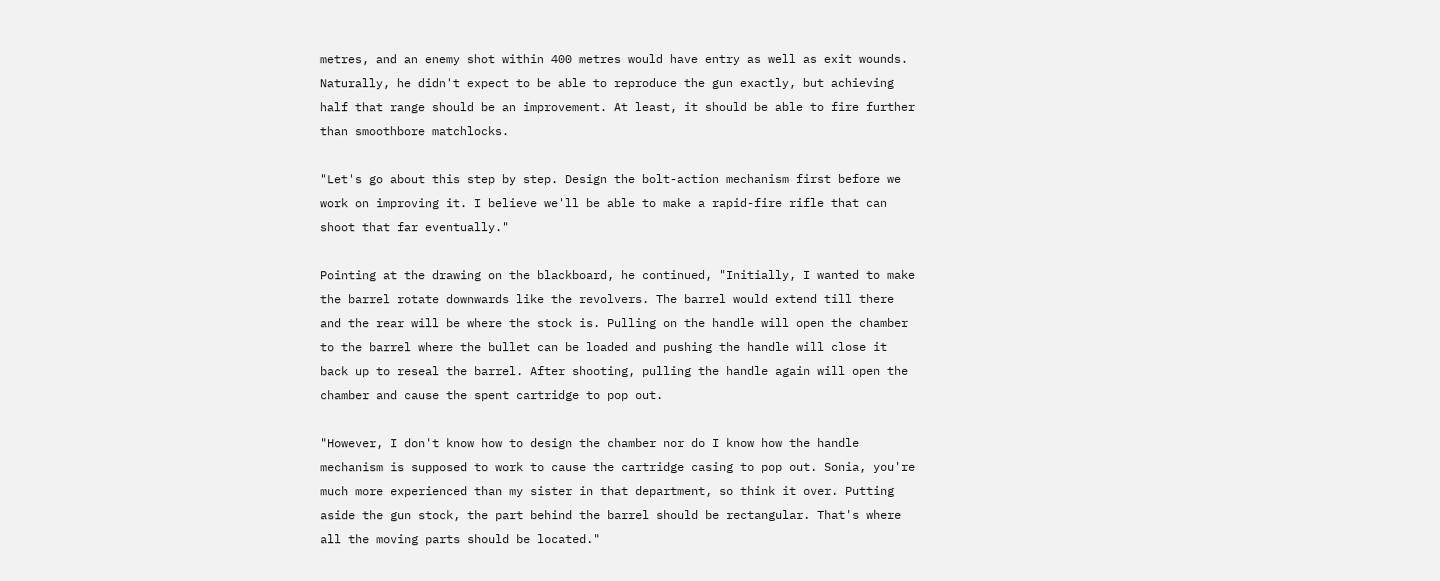metres, and an enemy shot within 400 metres would have entry as well as exit wounds. Naturally, he didn't expect to be able to reproduce the gun exactly, but achieving half that range should be an improvement. At least, it should be able to fire further than smoothbore matchlocks.

"Let's go about this step by step. Design the bolt-action mechanism first before we work on improving it. I believe we'll be able to make a rapid-fire rifle that can shoot that far eventually."

Pointing at the drawing on the blackboard, he continued, "Initially, I wanted to make the barrel rotate downwards like the revolvers. The barrel would extend till there and the rear will be where the stock is. Pulling on the handle will open the chamber to the barrel where the bullet can be loaded and pushing the handle will close it back up to reseal the barrel. After shooting, pulling the handle again will open the chamber and cause the spent cartridge to pop out.

"However, I don't know how to design the chamber nor do I know how the handle mechanism is supposed to work to cause the cartridge casing to pop out. Sonia, you're much more experienced than my sister in that department, so think it over. Putting aside the gun stock, the part behind the barrel should be rectangular. That's where all the moving parts should be located."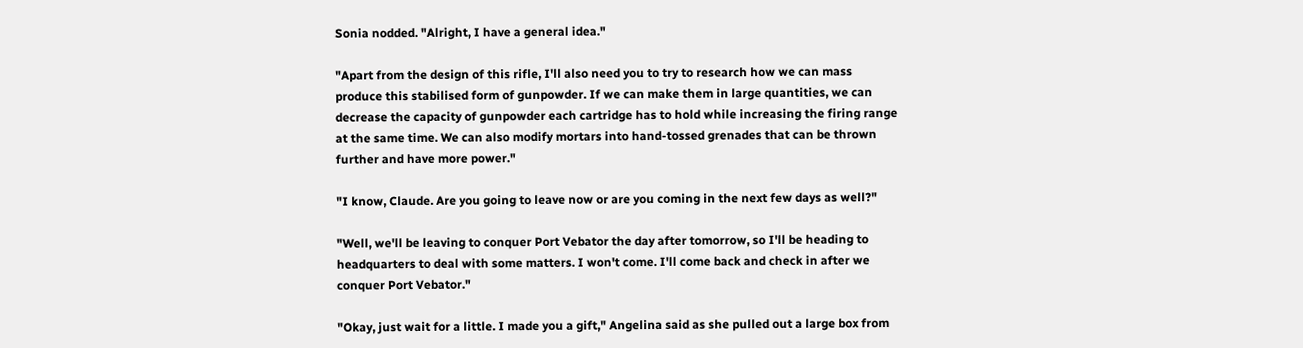Sonia nodded. "Alright, I have a general idea."

"Apart from the design of this rifle, I'll also need you to try to research how we can mass produce this stabilised form of gunpowder. If we can make them in large quantities, we can decrease the capacity of gunpowder each cartridge has to hold while increasing the firing range at the same time. We can also modify mortars into hand-tossed grenades that can be thrown further and have more power."

"I know, Claude. Are you going to leave now or are you coming in the next few days as well?"

"Well, we'll be leaving to conquer Port Vebator the day after tomorrow, so I'll be heading to headquarters to deal with some matters. I won't come. I'll come back and check in after we conquer Port Vebator."

"Okay, just wait for a little. I made you a gift," Angelina said as she pulled out a large box from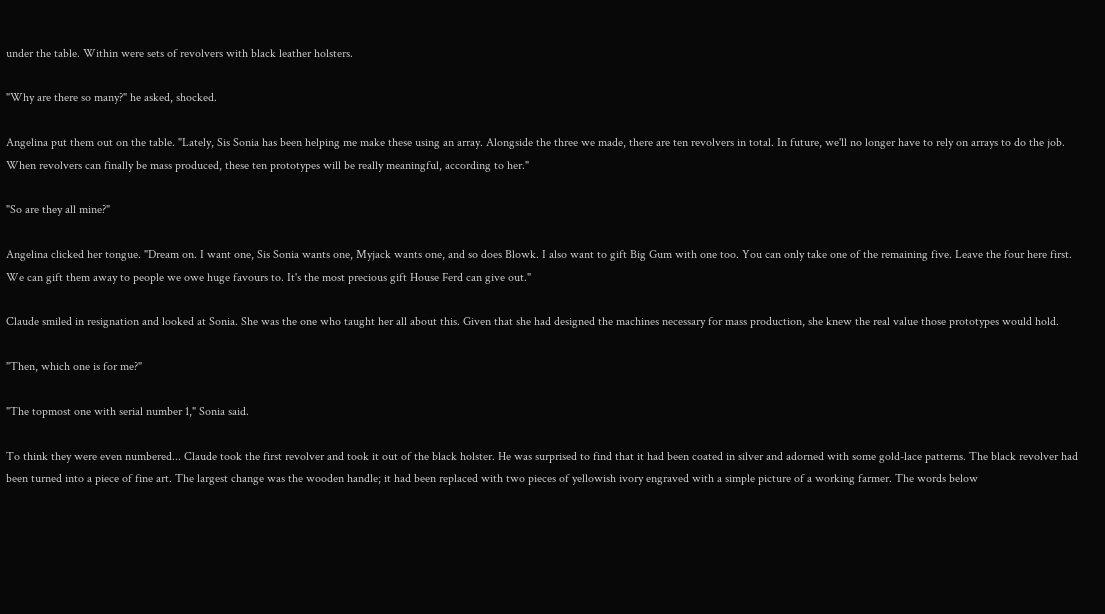under the table. Within were sets of revolvers with black leather holsters.

"Why are there so many?" he asked, shocked.

Angelina put them out on the table. "Lately, Sis Sonia has been helping me make these using an array. Alongside the three we made, there are ten revolvers in total. In future, we'll no longer have to rely on arrays to do the job. When revolvers can finally be mass produced, these ten prototypes will be really meaningful, according to her."

"So are they all mine?"

Angelina clicked her tongue. "Dream on. I want one, Sis Sonia wants one, Myjack wants one, and so does Blowk. I also want to gift Big Gum with one too. You can only take one of the remaining five. Leave the four here first. We can gift them away to people we owe huge favours to. It's the most precious gift House Ferd can give out."

Claude smiled in resignation and looked at Sonia. She was the one who taught her all about this. Given that she had designed the machines necessary for mass production, she knew the real value those prototypes would hold.

"Then, which one is for me?"

"The topmost one with serial number 1," Sonia said.

To think they were even numbered... Claude took the first revolver and took it out of the black holster. He was surprised to find that it had been coated in silver and adorned with some gold-lace patterns. The black revolver had been turned into a piece of fine art. The largest change was the wooden handle; it had been replaced with two pieces of yellowish ivory engraved with a simple picture of a working farmer. The words below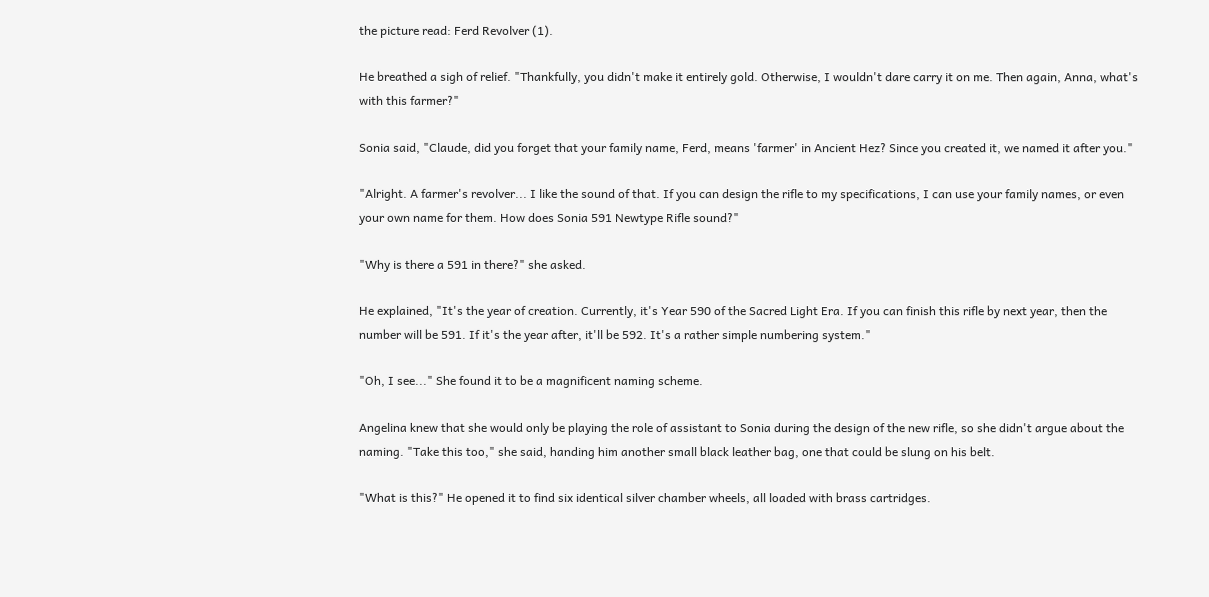the picture read: Ferd Revolver (1).

He breathed a sigh of relief. "Thankfully, you didn't make it entirely gold. Otherwise, I wouldn't dare carry it on me. Then again, Anna, what's with this farmer?"

Sonia said, "Claude, did you forget that your family name, Ferd, means 'farmer' in Ancient Hez? Since you created it, we named it after you."

"Alright. A farmer's revolver... I like the sound of that. If you can design the rifle to my specifications, I can use your family names, or even your own name for them. How does Sonia 591 Newtype Rifle sound?"

"Why is there a 591 in there?" she asked.

He explained, "It's the year of creation. Currently, it's Year 590 of the Sacred Light Era. If you can finish this rifle by next year, then the number will be 591. If it's the year after, it'll be 592. It's a rather simple numbering system."

"Oh, I see..." She found it to be a magnificent naming scheme.

Angelina knew that she would only be playing the role of assistant to Sonia during the design of the new rifle, so she didn't argue about the naming. "Take this too," she said, handing him another small black leather bag, one that could be slung on his belt.

"What is this?" He opened it to find six identical silver chamber wheels, all loaded with brass cartridges.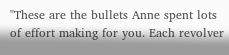"These are the bullets Anne spent lots of effort making for you. Each revolver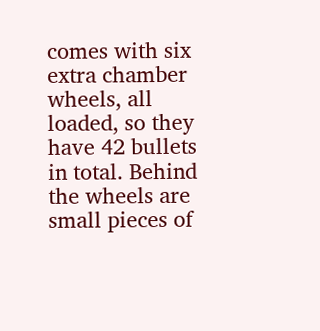comes with six extra chamber wheels, all loaded, so they have 42 bullets in total. Behind the wheels are small pieces of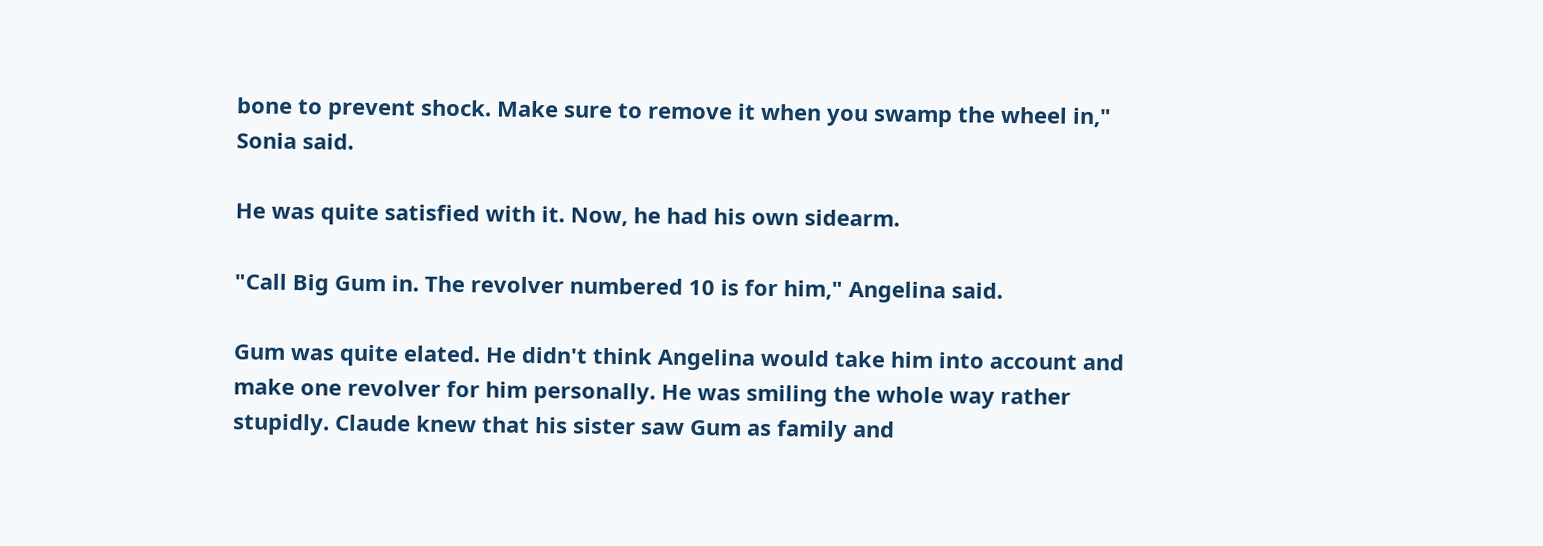bone to prevent shock. Make sure to remove it when you swamp the wheel in," Sonia said.

He was quite satisfied with it. Now, he had his own sidearm.

"Call Big Gum in. The revolver numbered 10 is for him," Angelina said.

Gum was quite elated. He didn't think Angelina would take him into account and make one revolver for him personally. He was smiling the whole way rather stupidly. Claude knew that his sister saw Gum as family and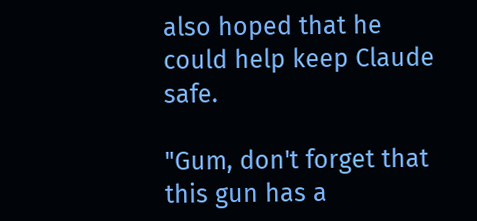also hoped that he could help keep Claude safe.

"Gum, don't forget that this gun has a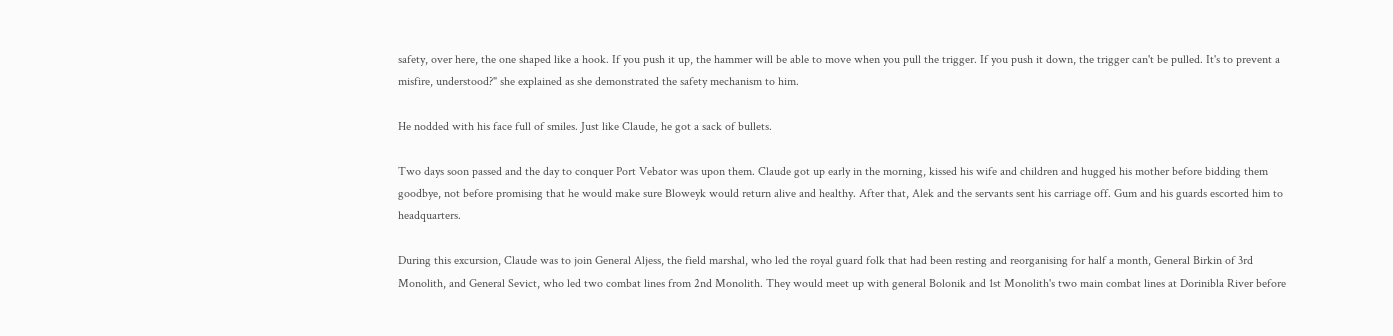safety, over here, the one shaped like a hook. If you push it up, the hammer will be able to move when you pull the trigger. If you push it down, the trigger can't be pulled. It's to prevent a misfire, understood?" she explained as she demonstrated the safety mechanism to him.

He nodded with his face full of smiles. Just like Claude, he got a sack of bullets.

Two days soon passed and the day to conquer Port Vebator was upon them. Claude got up early in the morning, kissed his wife and children and hugged his mother before bidding them goodbye, not before promising that he would make sure Bloweyk would return alive and healthy. After that, Alek and the servants sent his carriage off. Gum and his guards escorted him to headquarters.

During this excursion, Claude was to join General Aljess, the field marshal, who led the royal guard folk that had been resting and reorganising for half a month, General Birkin of 3rd Monolith, and General Sevict, who led two combat lines from 2nd Monolith. They would meet up with general Bolonik and 1st Monolith's two main combat lines at Dorinibla River before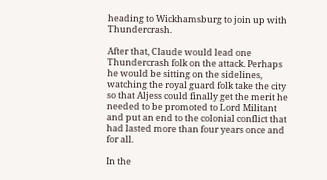heading to Wickhamsburg to join up with Thundercrash.

After that, Claude would lead one Thundercrash folk on the attack. Perhaps he would be sitting on the sidelines, watching the royal guard folk take the city so that Aljess could finally get the merit he needed to be promoted to Lord Militant and put an end to the colonial conflict that had lasted more than four years once and for all.

In the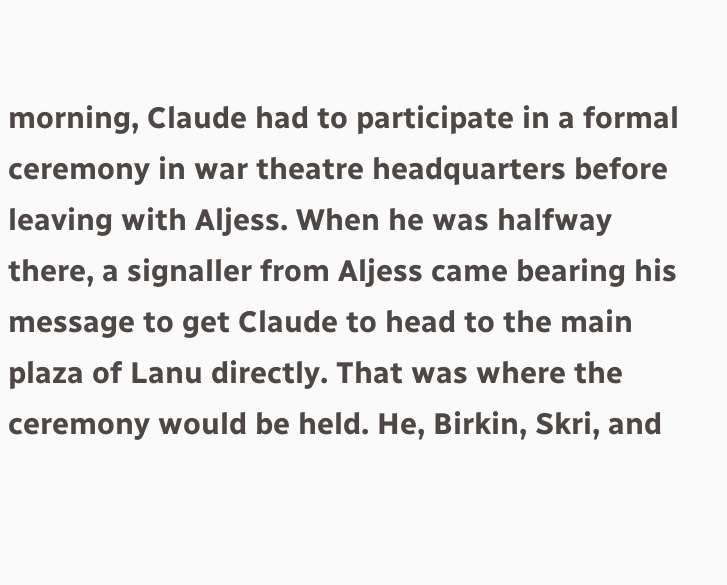morning, Claude had to participate in a formal ceremony in war theatre headquarters before leaving with Aljess. When he was halfway there, a signaller from Aljess came bearing his message to get Claude to head to the main plaza of Lanu directly. That was where the ceremony would be held. He, Birkin, Skri, and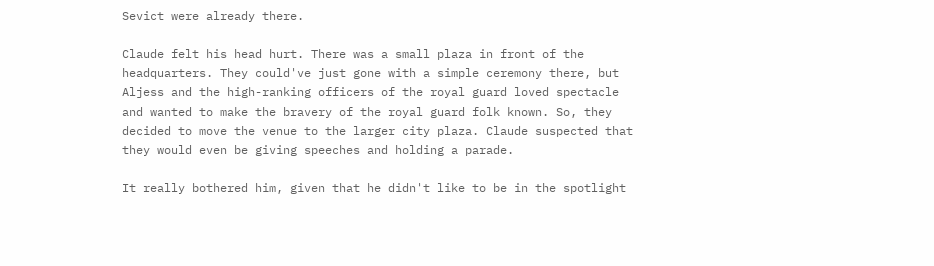Sevict were already there.

Claude felt his head hurt. There was a small plaza in front of the headquarters. They could've just gone with a simple ceremony there, but Aljess and the high-ranking officers of the royal guard loved spectacle and wanted to make the bravery of the royal guard folk known. So, they decided to move the venue to the larger city plaza. Claude suspected that they would even be giving speeches and holding a parade.

It really bothered him, given that he didn't like to be in the spotlight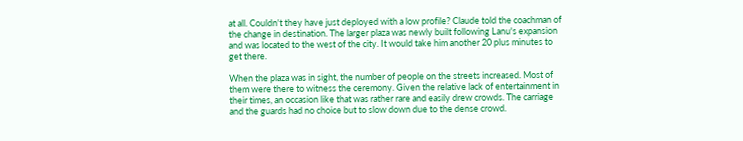at all. Couldn't they have just deployed with a low profile? Claude told the coachman of the change in destination. The larger plaza was newly built following Lanu's expansion and was located to the west of the city. It would take him another 20 plus minutes to get there.

When the plaza was in sight, the number of people on the streets increased. Most of them were there to witness the ceremony. Given the relative lack of entertainment in their times, an occasion like that was rather rare and easily drew crowds. The carriage and the guards had no choice but to slow down due to the dense crowd.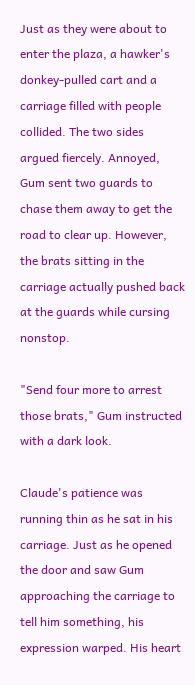Just as they were about to enter the plaza, a hawker's donkey-pulled cart and a carriage filled with people collided. The two sides argued fiercely. Annoyed, Gum sent two guards to chase them away to get the road to clear up. However, the brats sitting in the carriage actually pushed back at the guards while cursing nonstop.

"Send four more to arrest those brats," Gum instructed with a dark look.

Claude's patience was running thin as he sat in his carriage. Just as he opened the door and saw Gum approaching the carriage to tell him something, his expression warped. His heart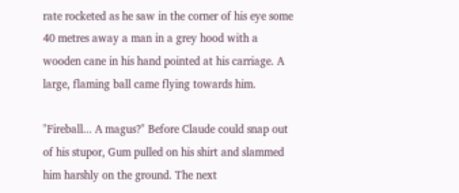rate rocketed as he saw in the corner of his eye some 40 metres away a man in a grey hood with a wooden cane in his hand pointed at his carriage. A large, flaming ball came flying towards him.

"Fireball... A magus?" Before Claude could snap out of his stupor, Gum pulled on his shirt and slammed him harshly on the ground. The next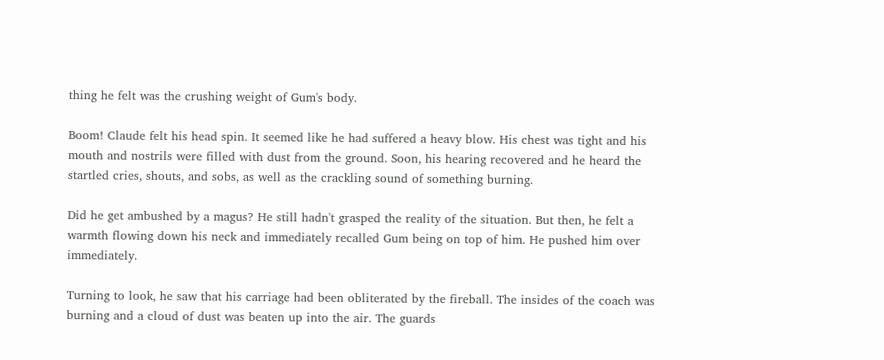thing he felt was the crushing weight of Gum's body.

Boom! Claude felt his head spin. It seemed like he had suffered a heavy blow. His chest was tight and his mouth and nostrils were filled with dust from the ground. Soon, his hearing recovered and he heard the startled cries, shouts, and sobs, as well as the crackling sound of something burning.

Did he get ambushed by a magus? He still hadn't grasped the reality of the situation. But then, he felt a warmth flowing down his neck and immediately recalled Gum being on top of him. He pushed him over immediately.

Turning to look, he saw that his carriage had been obliterated by the fireball. The insides of the coach was burning and a cloud of dust was beaten up into the air. The guards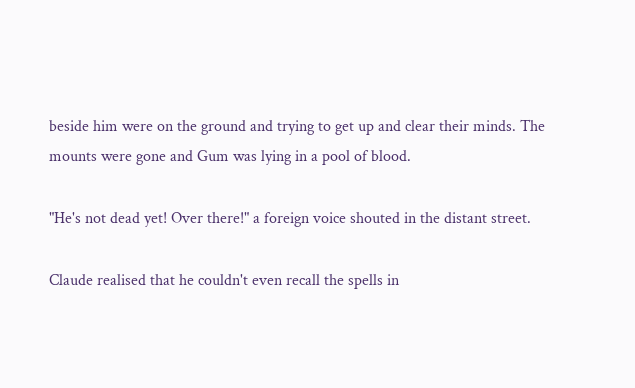beside him were on the ground and trying to get up and clear their minds. The mounts were gone and Gum was lying in a pool of blood.

"He's not dead yet! Over there!" a foreign voice shouted in the distant street.

Claude realised that he couldn't even recall the spells in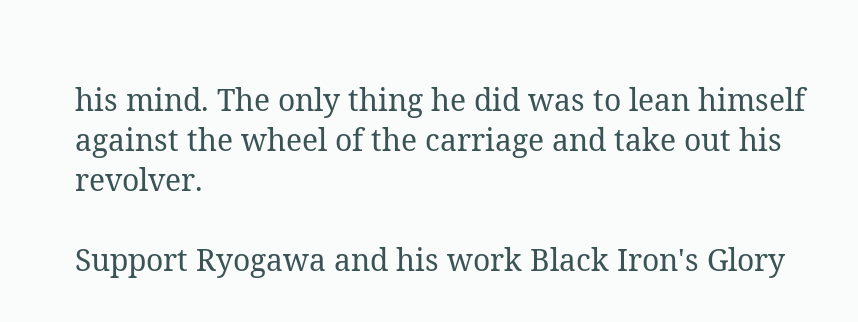his mind. The only thing he did was to lean himself against the wheel of the carriage and take out his revolver.

Support Ryogawa and his work Black Iron's Glory